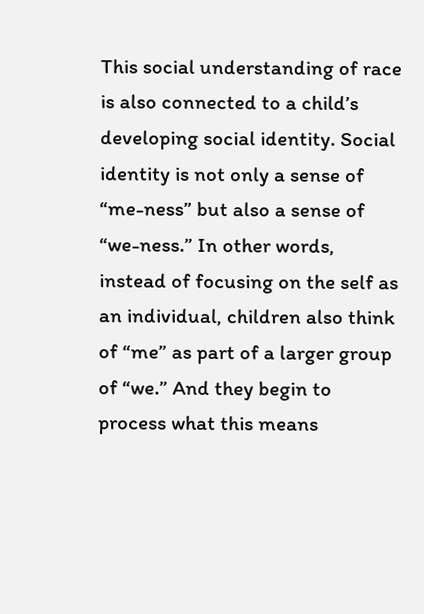This social understanding of race is also connected to a child’s developing social identity. Social identity is not only a sense of “me-ness” but also a sense of “we-ness.” In other words, instead of focusing on the self as an individual, children also think of “me” as part of a larger group of “we.” And they begin to process what this means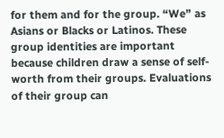for them and for the group. “We” as Asians or Blacks or Latinos. These group identities are important because children draw a sense of self-worth from their groups. Evaluations of their group can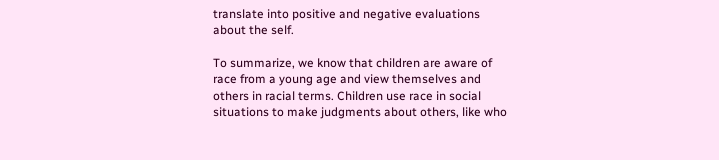translate into positive and negative evaluations about the self.

To summarize, we know that children are aware of race from a young age and view themselves and others in racial terms. Children use race in social situations to make judgments about others, like who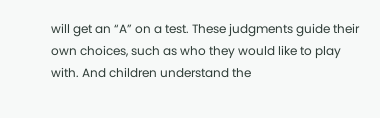will get an “A” on a test. These judgments guide their own choices, such as who they would like to play with. And children understand the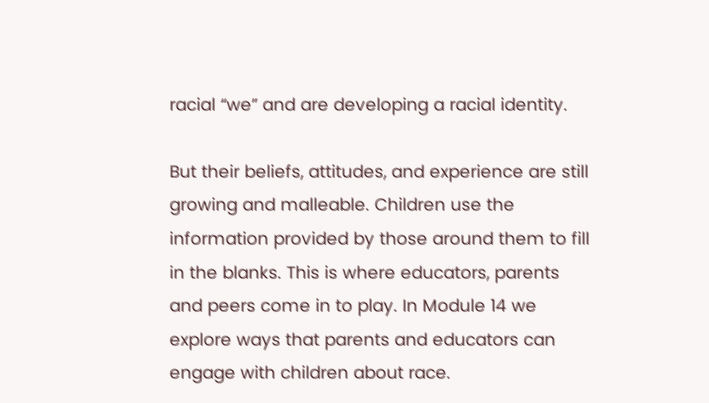racial “we” and are developing a racial identity.

But their beliefs, attitudes, and experience are still growing and malleable. Children use the information provided by those around them to fill in the blanks. This is where educators, parents and peers come in to play. In Module 14 we explore ways that parents and educators can engage with children about race.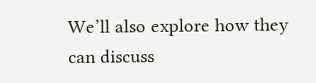We’ll also explore how they can discuss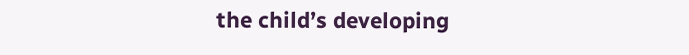the child’s developing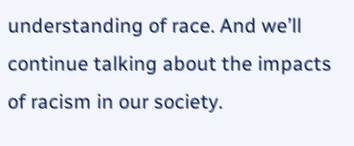understanding of race. And we’ll continue talking about the impacts of racism in our society.